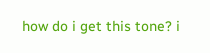how do i get this tone? i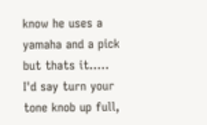know he uses a yamaha and a pick but thats it.....
I'd say turn your tone knob up full,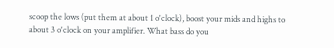scoop the lows (put them at about 1 o'clock), boost your mids and highs to about 3 o'clock on your amplifier. What bass do you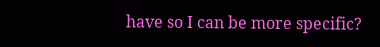have so I can be more specific?